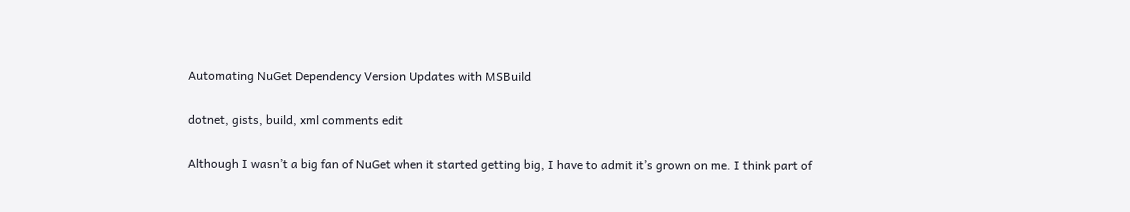Automating NuGet Dependency Version Updates with MSBuild

dotnet, gists, build, xml comments edit

Although I wasn’t a big fan of NuGet when it started getting big, I have to admit it’s grown on me. I think part of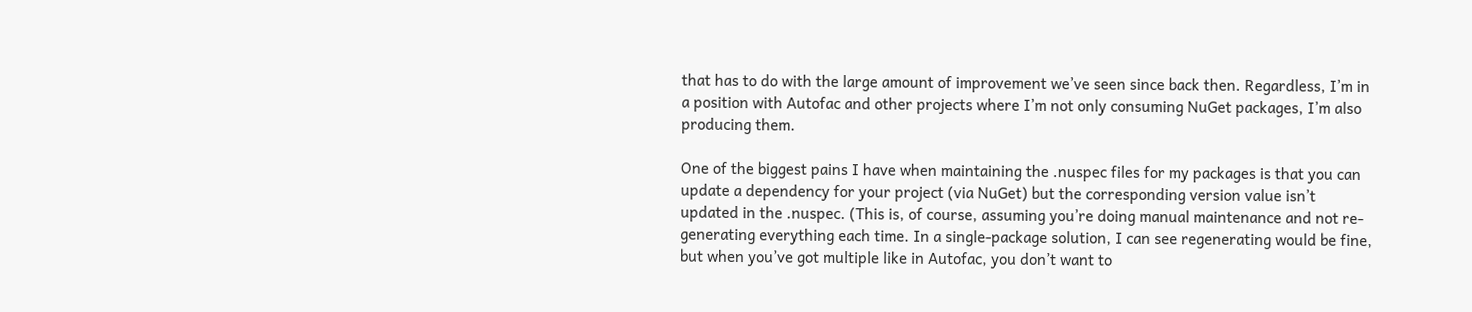that has to do with the large amount of improvement we’ve seen since back then. Regardless, I’m in a position with Autofac and other projects where I’m not only consuming NuGet packages, I’m also producing them.

One of the biggest pains I have when maintaining the .nuspec files for my packages is that you can update a dependency for your project (via NuGet) but the corresponding version value isn’t updated in the .nuspec. (This is, of course, assuming you’re doing manual maintenance and not re-generating everything each time. In a single-package solution, I can see regenerating would be fine, but when you’ve got multiple like in Autofac, you don’t want to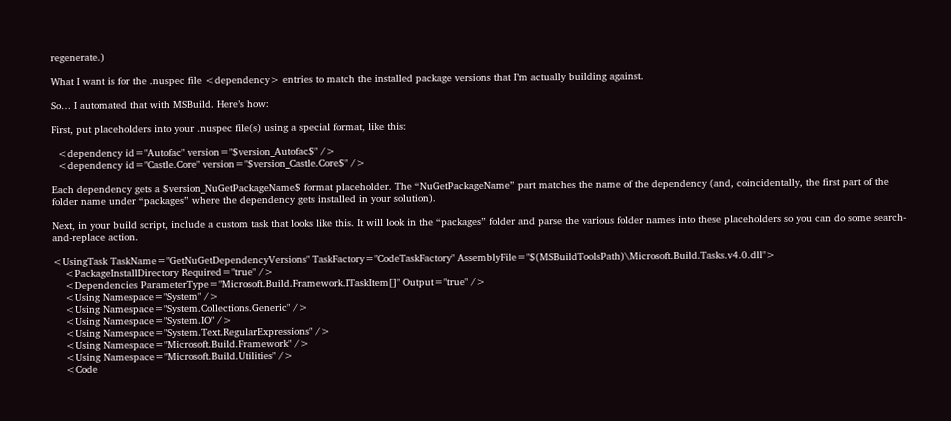regenerate.)

What I want is for the .nuspec file <dependency> entries to match the installed package versions that I’m actually building against.

So… I automated that with MSBuild. Here’s how:

First, put placeholders into your .nuspec file(s) using a special format, like this:

  <dependency id="Autofac" version="$version_Autofac$" />
  <dependency id="Castle.Core" version="$version_Castle.Core$" />

Each dependency gets a $version_NuGetPackageName$ format placeholder. The “NuGetPackageName” part matches the name of the dependency (and, coincidentally, the first part of the folder name under “packages” where the dependency gets installed in your solution).

Next, in your build script, include a custom task that looks like this. It will look in the “packages” folder and parse the various folder names into these placeholders so you can do some search-and-replace action.

<UsingTask TaskName="GetNuGetDependencyVersions" TaskFactory="CodeTaskFactory" AssemblyFile="$(MSBuildToolsPath)\Microsoft.Build.Tasks.v4.0.dll">
    <PackageInstallDirectory Required="true" />
    <Dependencies ParameterType="Microsoft.Build.Framework.ITaskItem[]" Output="true" />
    <Using Namespace="System" />
    <Using Namespace="System.Collections.Generic" />
    <Using Namespace="System.IO" />
    <Using Namespace="System.Text.RegularExpressions" />
    <Using Namespace="Microsoft.Build.Framework" />
    <Using Namespace="Microsoft.Build.Utilities" />
    <Code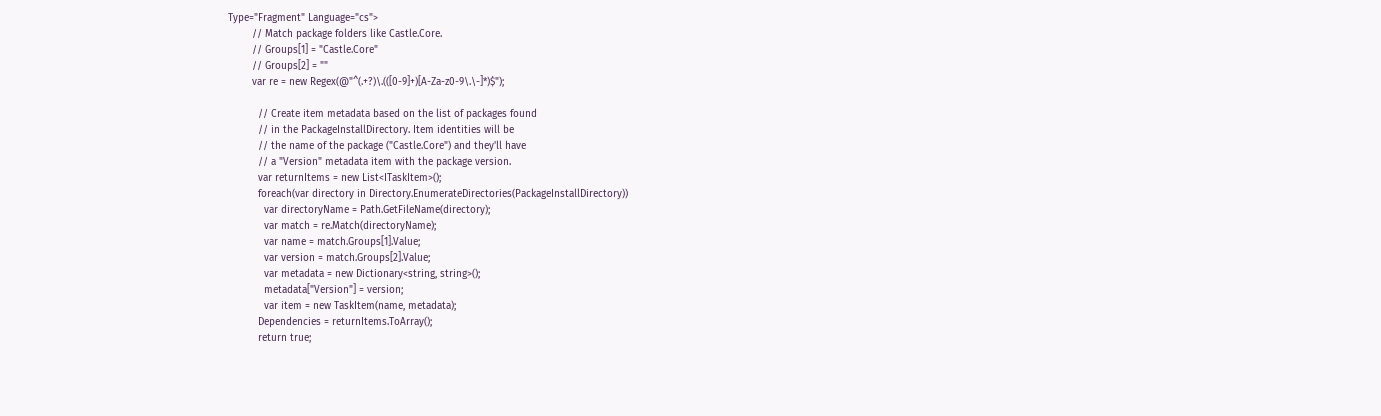Type="Fragment" Language="cs">
        // Match package folders like Castle.Core.
        // Groups[1] = "Castle.Core"
        // Groups[2] = ""
        var re = new Regex(@"^(.+?)\.(([0-9]+)[A-Za-z0-9\.\-]*)$");

          // Create item metadata based on the list of packages found
          // in the PackageInstallDirectory. Item identities will be
          // the name of the package ("Castle.Core") and they'll have
          // a "Version" metadata item with the package version.
          var returnItems = new List<ITaskItem>();
          foreach(var directory in Directory.EnumerateDirectories(PackageInstallDirectory))
            var directoryName = Path.GetFileName(directory);
            var match = re.Match(directoryName);
            var name = match.Groups[1].Value;
            var version = match.Groups[2].Value;
            var metadata = new Dictionary<string, string>();
            metadata["Version"] = version;
            var item = new TaskItem(name, metadata);
          Dependencies = returnItems.ToArray();
          return true;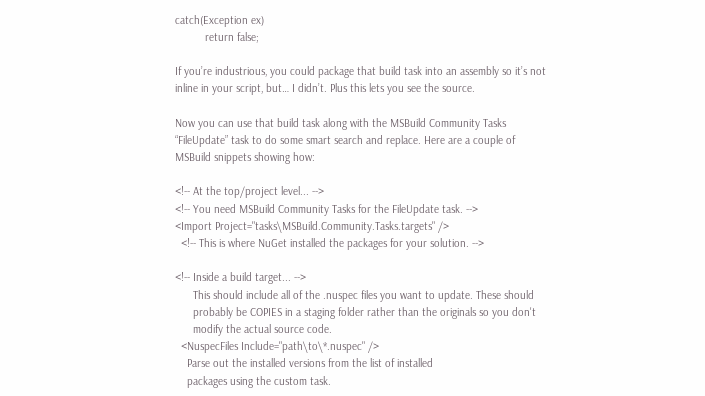catch(Exception ex)
          return false;

If you’re industrious, you could package that build task into an assembly so it’s not inline in your script, but… I didn’t. Plus this lets you see the source.

Now you can use that build task along with the MSBuild Community Tasks “FileUpdate” task to do some smart search and replace. Here are a couple of MSBuild snippets showing how:

<!-- At the top/project level... -->
<!-- You need MSBuild Community Tasks for the FileUpdate task. -->
<Import Project="tasks\MSBuild.Community.Tasks.targets" />
  <!-- This is where NuGet installed the packages for your solution. -->

<!-- Inside a build target... -->
      This should include all of the .nuspec files you want to update. These should
      probably be COPIES in a staging folder rather than the originals so you don't
      modify the actual source code.
  <NuspecFiles Include="path\to\*.nuspec" />
    Parse out the installed versions from the list of installed
    packages using the custom task.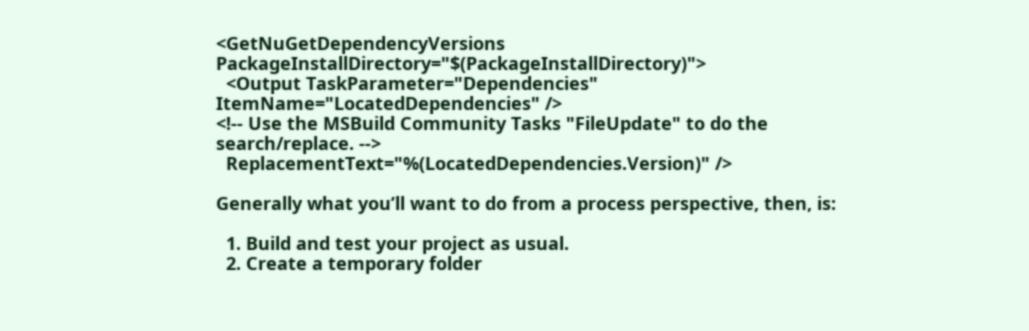<GetNuGetDependencyVersions PackageInstallDirectory="$(PackageInstallDirectory)">
  <Output TaskParameter="Dependencies" ItemName="LocatedDependencies" />
<!-- Use the MSBuild Community Tasks "FileUpdate" to do the search/replace. -->
  ReplacementText="%(LocatedDependencies.Version)" />

Generally what you’ll want to do from a process perspective, then, is:

  1. Build and test your project as usual.
  2. Create a temporary folder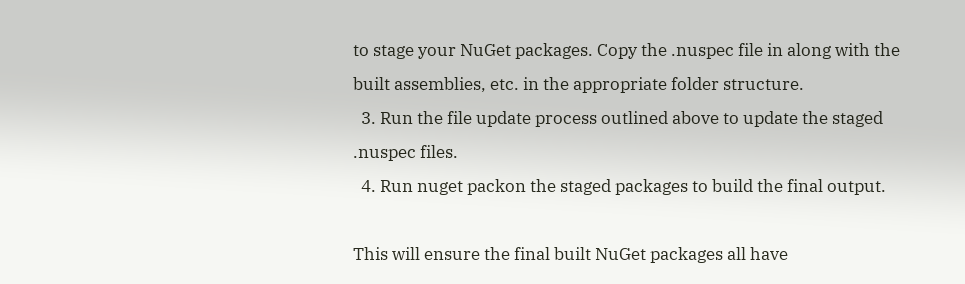to stage your NuGet packages. Copy the .nuspec file in along with the built assemblies, etc. in the appropriate folder structure.
  3. Run the file update process outlined above to update the staged .nuspec files.
  4. Run nuget packon the staged packages to build the final output.

This will ensure the final built NuGet packages all have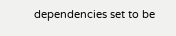dependencies set to be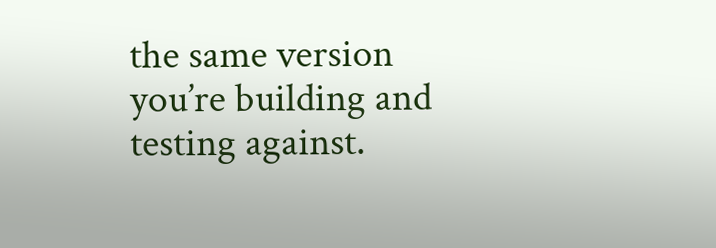the same version you’re building and testing against.